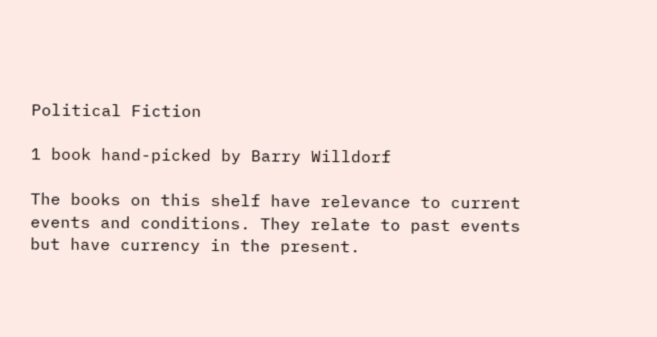Political Fiction

1 book hand-picked by Barry Willdorf

The books on this shelf have relevance to current events and conditions. They relate to past events but have currency in the present.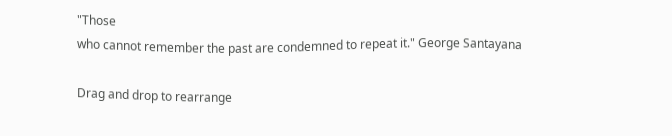"Those
who cannot remember the past are condemned to repeat it." George Santayana

Drag and drop to rearrange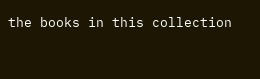the books in this collection